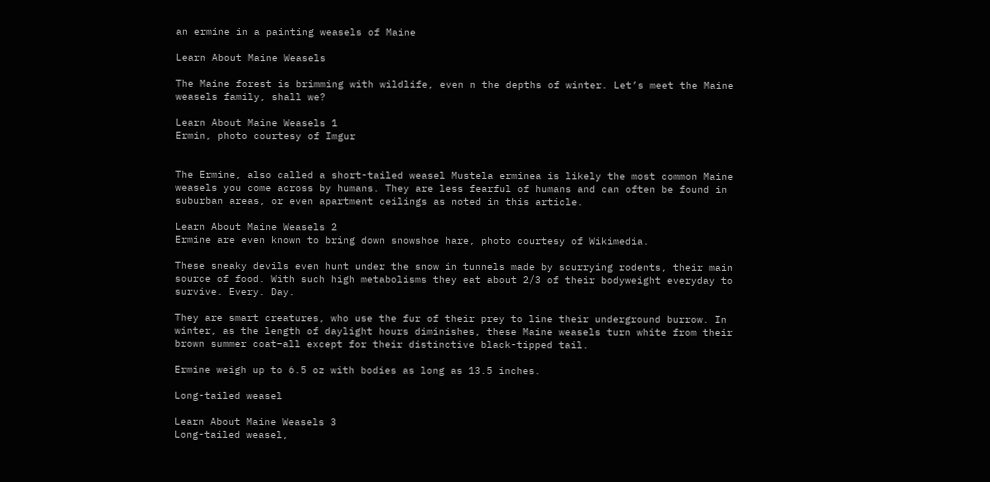an ermine in a painting weasels of Maine

Learn About Maine Weasels

The Maine forest is brimming with wildlife, even n the depths of winter. Let’s meet the Maine weasels family, shall we?

Learn About Maine Weasels 1
Ermin, photo courtesy of Imgur


The Ermine, also called a short-tailed weasel Mustela erminea is likely the most common Maine weasels you come across by humans. They are less fearful of humans and can often be found in suburban areas, or even apartment ceilings as noted in this article.

Learn About Maine Weasels 2
Ermine are even known to bring down snowshoe hare, photo courtesy of Wikimedia.

These sneaky devils even hunt under the snow in tunnels made by scurrying rodents, their main source of food. With such high metabolisms they eat about 2/3 of their bodyweight everyday to survive. Every. Day.

They are smart creatures, who use the fur of their prey to line their underground burrow. In winter, as the length of daylight hours diminishes, these Maine weasels turn white from their brown summer coat–all except for their distinctive black-tipped tail.

Ermine weigh up to 6.5 oz with bodies as long as 13.5 inches.

Long-tailed weasel

Learn About Maine Weasels 3
Long-tailed weasel,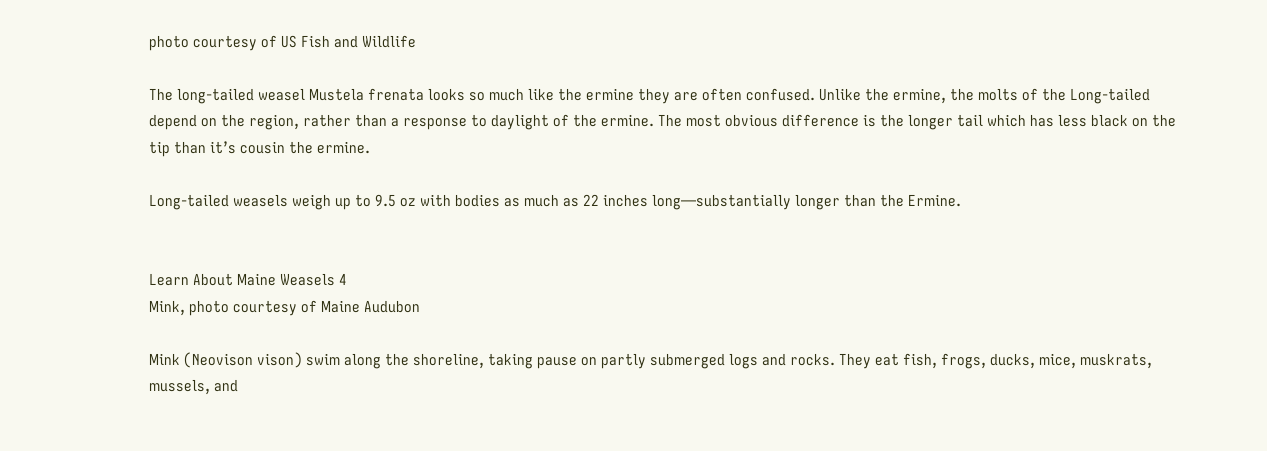photo courtesy of US Fish and Wildlife

The long-tailed weasel Mustela frenata looks so much like the ermine they are often confused. Unlike the ermine, the molts of the Long-tailed depend on the region, rather than a response to daylight of the ermine. The most obvious difference is the longer tail which has less black on the tip than it’s cousin the ermine.

Long-tailed weasels weigh up to 9.5 oz with bodies as much as 22 inches long—substantially longer than the Ermine.


Learn About Maine Weasels 4
Mink, photo courtesy of Maine Audubon

Mink (Neovison vison) swim along the shoreline, taking pause on partly submerged logs and rocks. They eat fish, frogs, ducks, mice, muskrats, mussels, and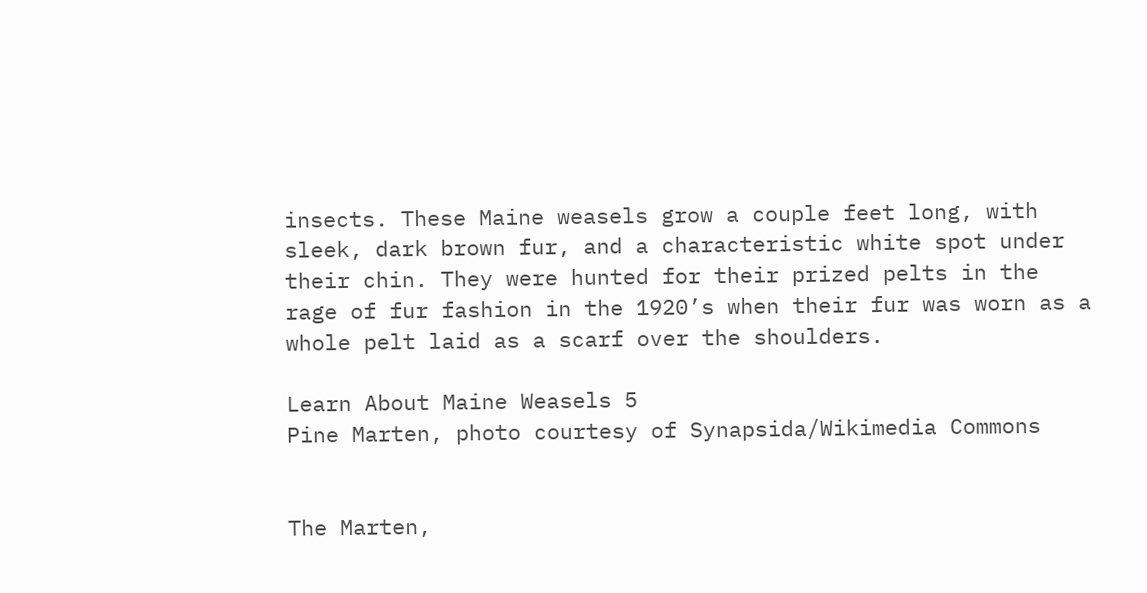insects. These Maine weasels grow a couple feet long, with sleek, dark brown fur, and a characteristic white spot under their chin. They were hunted for their prized pelts in the rage of fur fashion in the 1920’s when their fur was worn as a whole pelt laid as a scarf over the shoulders.

Learn About Maine Weasels 5
Pine Marten, photo courtesy of Synapsida/Wikimedia Commons


The Marten,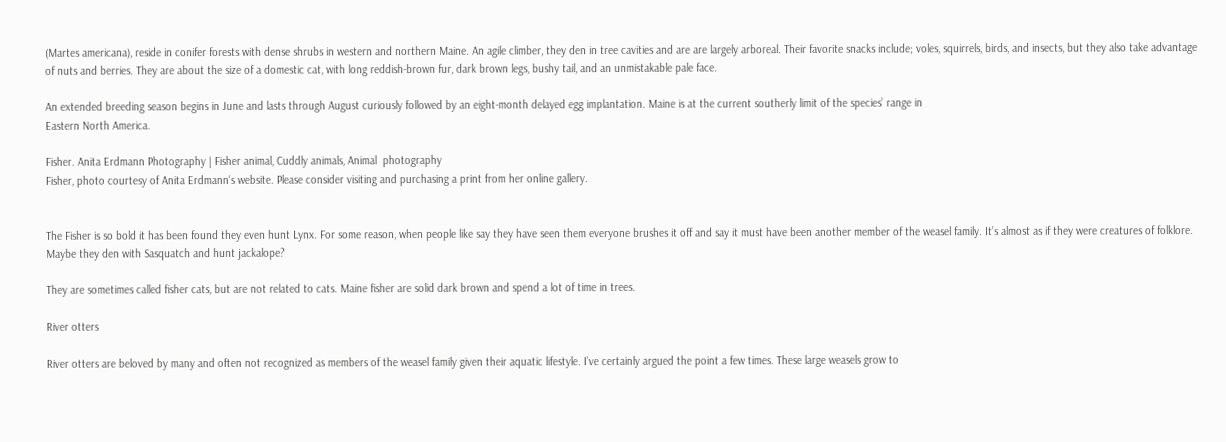(Martes americana), reside in conifer forests with dense shrubs in western and northern Maine. An agile climber, they den in tree cavities and are are largely arboreal. Their favorite snacks include; voles, squirrels, birds, and insects, but they also take advantage of nuts and berries. They are about the size of a domestic cat, with long reddish-brown fur, dark brown legs, bushy tail, and an unmistakable pale face.

An extended breeding season begins in June and lasts through August curiously followed by an eight-month delayed egg implantation. Maine is at the current southerly limit of the species’ range in
Eastern North America.

Fisher. Anita Erdmann Photography | Fisher animal, Cuddly animals, Animal  photography
Fisher, photo courtesy of Anita Erdmann‘s website. Please consider visiting and purchasing a print from her online gallery.


The Fisher is so bold it has been found they even hunt Lynx. For some reason, when people like say they have seen them everyone brushes it off and say it must have been another member of the weasel family. It’s almost as if they were creatures of folklore. Maybe they den with Sasquatch and hunt jackalope?

They are sometimes called fisher cats, but are not related to cats. Maine fisher are solid dark brown and spend a lot of time in trees.

River otters

River otters are beloved by many and often not recognized as members of the weasel family given their aquatic lifestyle. I’ve certainly argued the point a few times. These large weasels grow to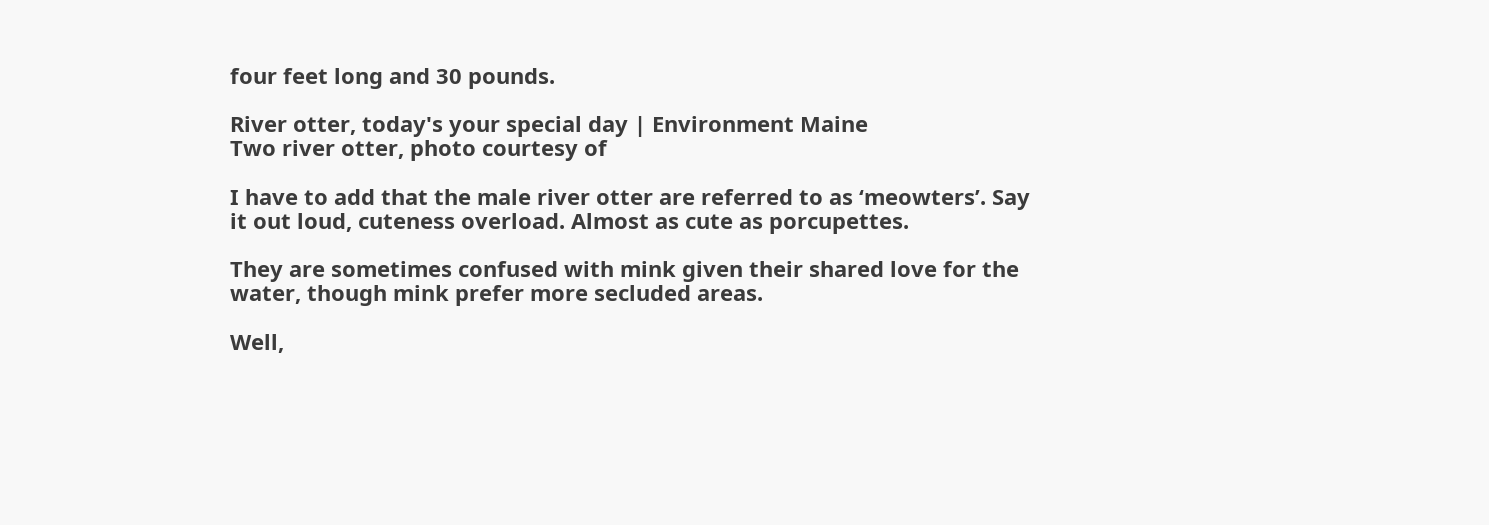four feet long and 30 pounds.

River otter, today's your special day | Environment Maine
Two river otter, photo courtesy of

I have to add that the male river otter are referred to as ‘meowters’. Say it out loud, cuteness overload. Almost as cute as porcupettes.

They are sometimes confused with mink given their shared love for the water, though mink prefer more secluded areas.

Well,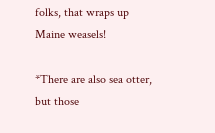folks, that wraps up Maine weasels!

*There are also sea otter, but those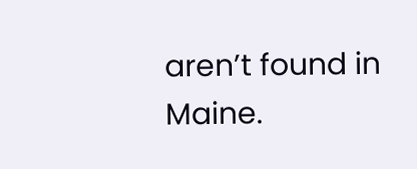aren’t found in Maine.